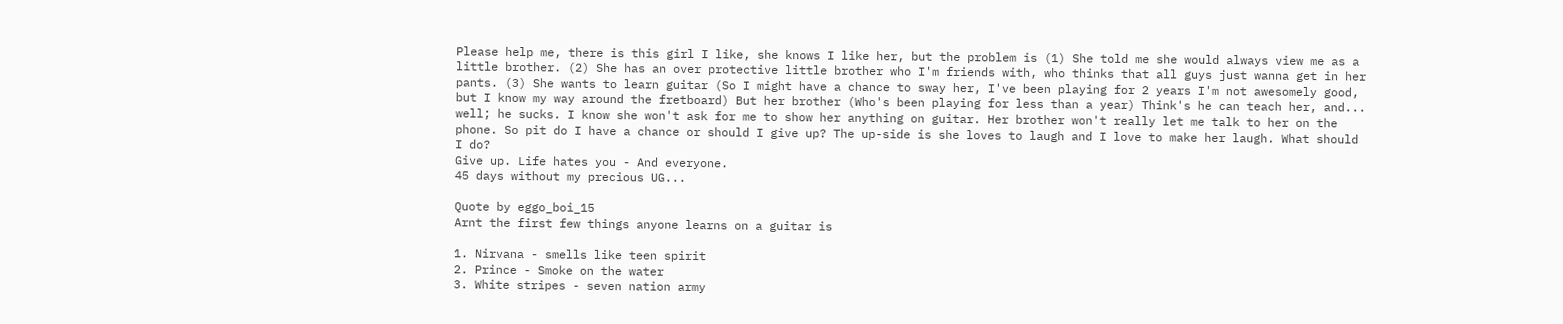Please help me, there is this girl I like, she knows I like her, but the problem is (1) She told me she would always view me as a little brother. (2) She has an over protective little brother who I'm friends with, who thinks that all guys just wanna get in her pants. (3) She wants to learn guitar (So I might have a chance to sway her, I've been playing for 2 years I'm not awesomely good, but I know my way around the fretboard) But her brother (Who's been playing for less than a year) Think's he can teach her, and... well; he sucks. I know she won't ask for me to show her anything on guitar. Her brother won't really let me talk to her on the phone. So pit do I have a chance or should I give up? The up-side is she loves to laugh and I love to make her laugh. What should I do?
Give up. Life hates you - And everyone.
45 days without my precious UG...

Quote by eggo_boi_15
Arnt the first few things anyone learns on a guitar is

1. Nirvana - smells like teen spirit
2. Prince - Smoke on the water
3. White stripes - seven nation army